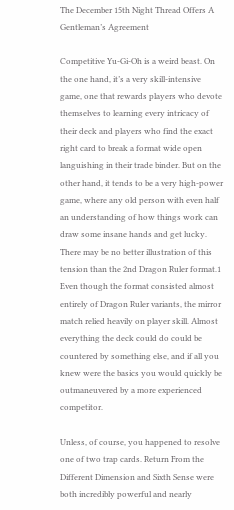The December 15th Night Thread Offers A Gentleman’s Agreement

Competitive Yu-Gi-Oh is a weird beast. On the one hand, it’s a very skill-intensive game, one that rewards players who devote themselves to learning every intricacy of their deck and players who find the exact right card to break a format wide open languishing in their trade binder. But on the other hand, it tends to be a very high-power game, where any old person with even half an understanding of how things work can draw some insane hands and get lucky. There may be no better illustration of this tension than the 2nd Dragon Ruler format.1 Even though the format consisted almost entirely of Dragon Ruler variants, the mirror match relied heavily on player skill. Almost everything the deck could do could be countered by something else, and if all you knew were the basics you would quickly be outmaneuvered by a more experienced competitor.

Unless, of course, you happened to resolve one of two trap cards. Return From the Different Dimension and Sixth Sense were both incredibly powerful and nearly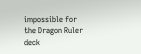impossible for the Dragon Ruler deck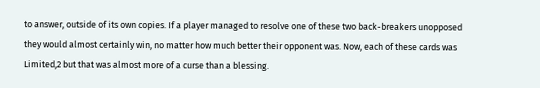to answer, outside of its own copies. If a player managed to resolve one of these two back-breakers unopposed they would almost certainly win, no matter how much better their opponent was. Now, each of these cards was Limited,2 but that was almost more of a curse than a blessing.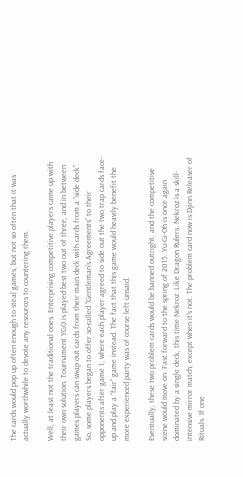The cards would pop up often enough to steal games, but not so often that it was actually worthwhile to devote any resources to countering them.

Well, at least not the traditional ones. Enterprising competitive players came up with their own solution. Tournament YGO is played best two out of three, and in between games players can swap out cards from their main deck with cards from a “side deck”. So, some players began to offer so-called “Gentleman’s Agreements” to their opponents after game 1, where each player agreed to side out the two trap cards face-up and play a “fair” game instead. The fact that this game would heavily benefit the more experienced party was of course left unsaid.

Eventually, these two problem cards would be banned outright, and the competitive scene would move on. Fast forward to the spring of 2015. Yu-Gi-Oh is once again dominated by a single deck, this time Nekroz. Like Dragon Rulers, Nekroz is a skill-intensive mirror match, except when it’s not. The problem card now is Djinn Releaser of Rituals. If one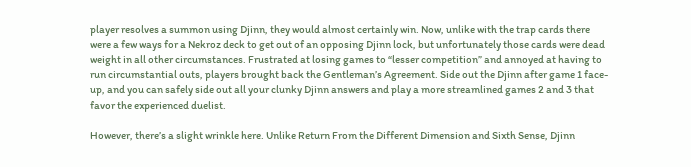player resolves a summon using Djinn, they would almost certainly win. Now, unlike with the trap cards there were a few ways for a Nekroz deck to get out of an opposing Djinn lock, but unfortunately those cards were dead weight in all other circumstances. Frustrated at losing games to “lesser competition” and annoyed at having to run circumstantial outs, players brought back the Gentleman’s Agreement. Side out the Djinn after game 1 face-up, and you can safely side out all your clunky Djinn answers and play a more streamlined games 2 and 3 that favor the experienced duelist.

However, there’s a slight wrinkle here. Unlike Return From the Different Dimension and Sixth Sense, Djinn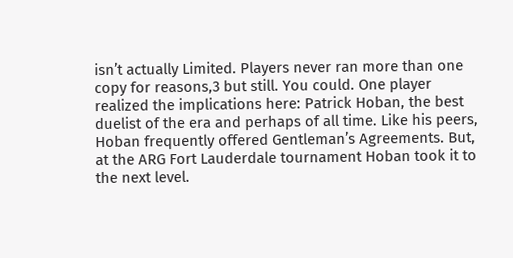isn’t actually Limited. Players never ran more than one copy for reasons,3 but still. You could. One player realized the implications here: Patrick Hoban, the best duelist of the era and perhaps of all time. Like his peers, Hoban frequently offered Gentleman’s Agreements. But, at the ARG Fort Lauderdale tournament Hoban took it to the next level.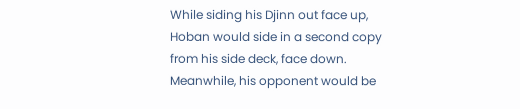While siding his Djinn out face up, Hoban would side in a second copy from his side deck, face down. Meanwhile, his opponent would be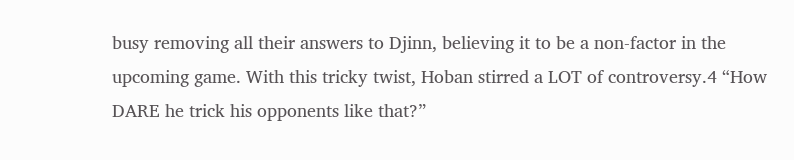busy removing all their answers to Djinn, believing it to be a non-factor in the upcoming game. With this tricky twist, Hoban stirred a LOT of controversy.4 “How DARE he trick his opponents like that?”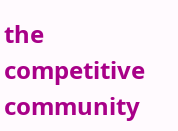the competitive community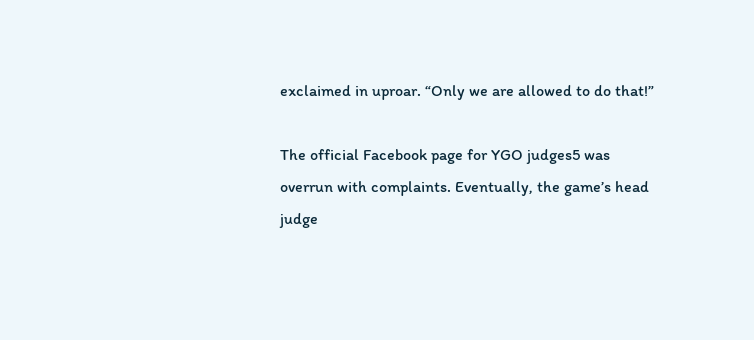exclaimed in uproar. “Only we are allowed to do that!”

The official Facebook page for YGO judges5 was overrun with complaints. Eventually, the game’s head judge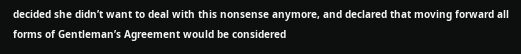decided she didn’t want to deal with this nonsense anymore, and declared that moving forward all forms of Gentleman’s Agreement would be considered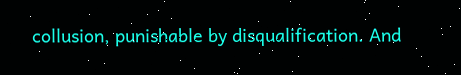collusion, punishable by disqualification. And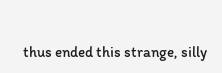thus ended this strange, silly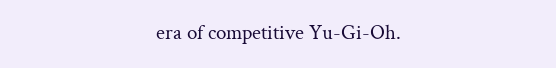era of competitive Yu-Gi-Oh.